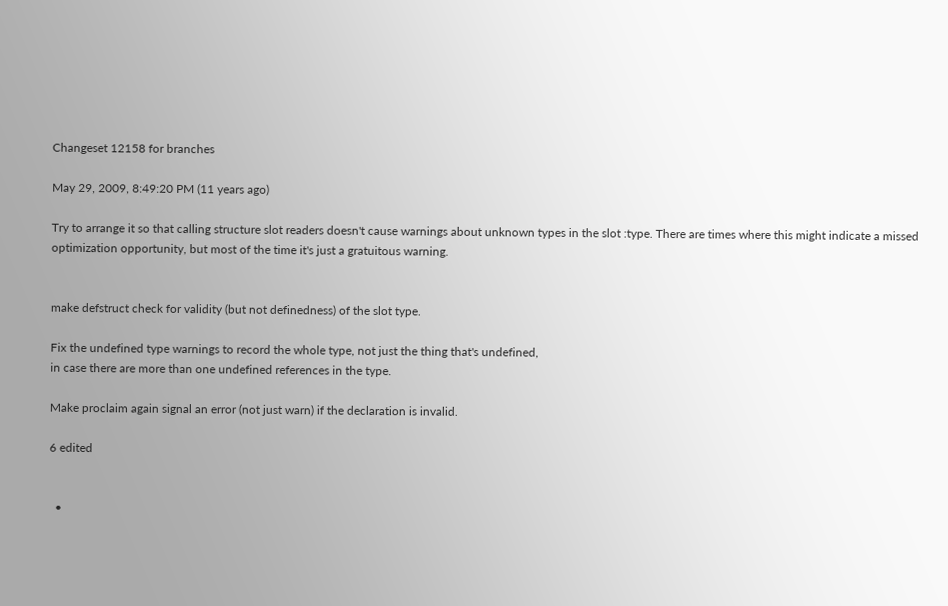Changeset 12158 for branches

May 29, 2009, 8:49:20 PM (11 years ago)

Try to arrange it so that calling structure slot readers doesn't cause warnings about unknown types in the slot :type. There are times where this might indicate a missed optimization opportunity, but most of the time it's just a gratuitous warning.


make defstruct check for validity (but not definedness) of the slot type.

Fix the undefined type warnings to record the whole type, not just the thing that's undefined,
in case there are more than one undefined references in the type.

Make proclaim again signal an error (not just warn) if the declaration is invalid.

6 edited


  •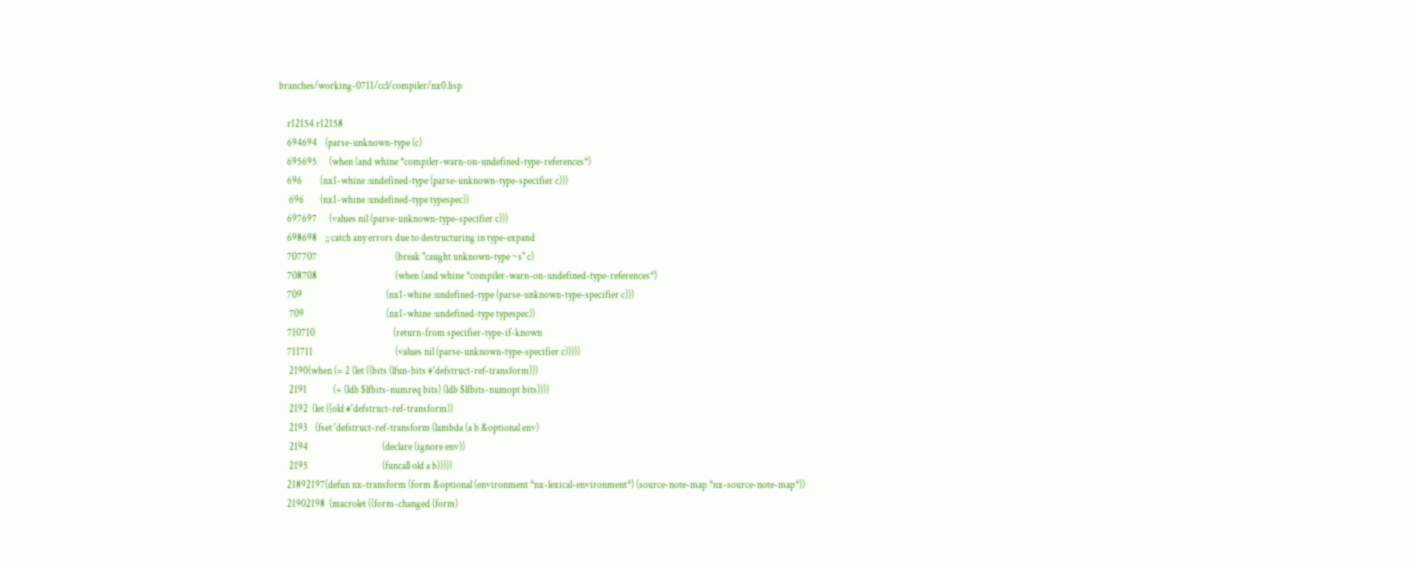branches/working-0711/ccl/compiler/nx0.lisp

    r12154 r12158
    694694    (parse-unknown-type (c)
    695695      (when (and whine *compiler-warn-on-undefined-type-references*)
    696         (nx1-whine :undefined-type (parse-unknown-type-specifier c)))
     696        (nx1-whine :undefined-type typespec))
    697697      (values nil (parse-unknown-type-specifier c)))
    698698    ;; catch any errors due to destructuring in type-expand
    707707                                       (break "caught unknown-type ~s" c)
    708708                                       (when (and whine *compiler-warn-on-undefined-type-references*)
    709                                          (nx1-whine :undefined-type (parse-unknown-type-specifier c)))
     709                                         (nx1-whine :undefined-type typespec))
    710710                                       (return-from specifier-type-if-known
    711711                                         (values nil (parse-unknown-type-specifier c)))))
     2190(when (= 2 (let ((bits (lfun-bits #'defstruct-ref-transform)))
     2191             (+ (ldb $lfbits-numreq bits) (ldb $lfbits-numopt bits))))
     2192  (let ((old #'defstruct-ref-transform))
     2193    (fset 'defstruct-ref-transform (lambda (a b &optional env)
     2194                                     (declare (ignore env))
     2195                                     (funcall old a b)))))
    21892197(defun nx-transform (form &optional (environment *nx-lexical-environment*) (source-note-map *nx-source-note-map*))
    21902198  (macrolet ((form-changed (form)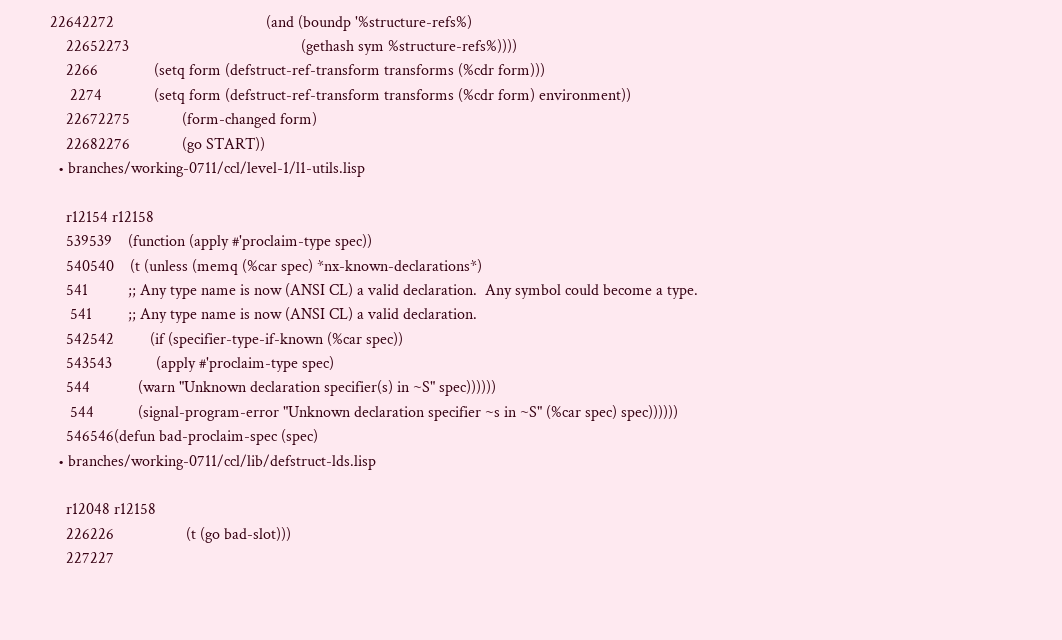22642272                                      (and (boundp '%structure-refs%)
    22652273                                           (gethash sym %structure-refs%))))
    2266              (setq form (defstruct-ref-transform transforms (%cdr form)))
     2274             (setq form (defstruct-ref-transform transforms (%cdr form) environment))
    22672275             (form-changed form)
    22682276             (go START))
  • branches/working-0711/ccl/level-1/l1-utils.lisp

    r12154 r12158
    539539    (function (apply #'proclaim-type spec))
    540540    (t (unless (memq (%car spec) *nx-known-declarations*)
    541          ;; Any type name is now (ANSI CL) a valid declaration.  Any symbol could become a type.
     541         ;; Any type name is now (ANSI CL) a valid declaration.
    542542         (if (specifier-type-if-known (%car spec))
    543543           (apply #'proclaim-type spec)
    544            (warn "Unknown declaration specifier(s) in ~S" spec))))))
     544           (signal-program-error "Unknown declaration specifier ~s in ~S" (%car spec) spec))))))
    546546(defun bad-proclaim-spec (spec)
  • branches/working-0711/ccl/lib/defstruct-lds.lisp

    r12048 r12158
    226226                  (t (go bad-slot)))
    227227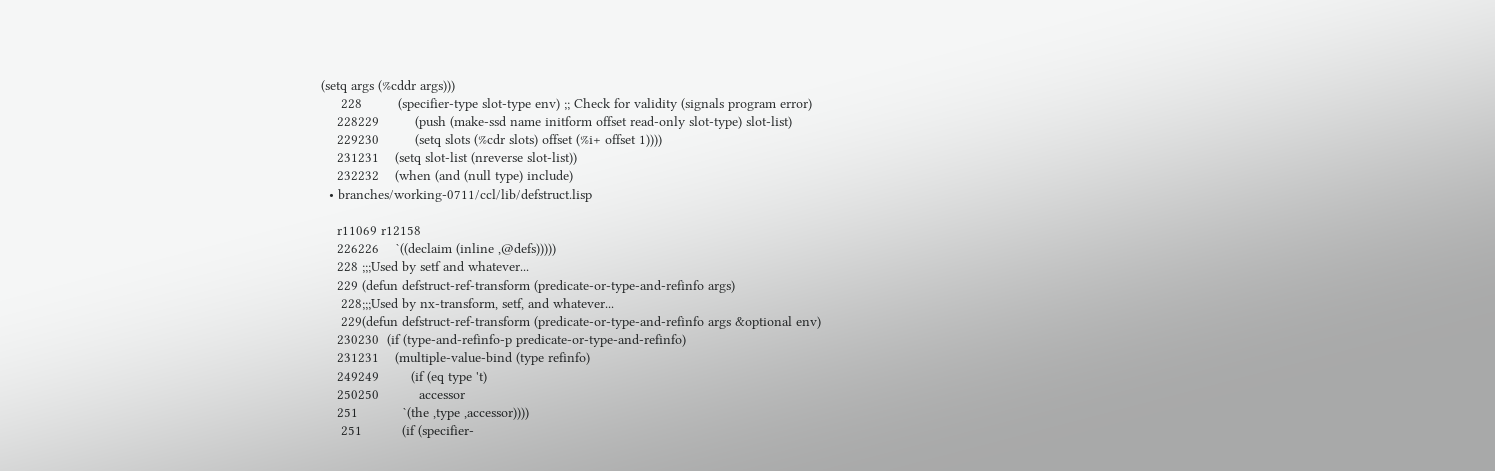(setq args (%cddr args)))
     228         (specifier-type slot-type env) ;; Check for validity (signals program error)
    228229         (push (make-ssd name initform offset read-only slot-type) slot-list)
    229230         (setq slots (%cdr slots) offset (%i+ offset 1))))
    231231    (setq slot-list (nreverse slot-list))
    232232    (when (and (null type) include)
  • branches/working-0711/ccl/lib/defstruct.lisp

    r11069 r12158
    226226    `((declaim (inline ,@defs)))))
    228 ;;;Used by setf and whatever...
    229 (defun defstruct-ref-transform (predicate-or-type-and-refinfo args)
     228;;;Used by nx-transform, setf, and whatever...
     229(defun defstruct-ref-transform (predicate-or-type-and-refinfo args &optional env)
    230230  (if (type-and-refinfo-p predicate-or-type-and-refinfo)
    231231    (multiple-value-bind (type refinfo)
    249249        (if (eq type 't)
    250250          accessor
    251           `(the ,type ,accessor))))
     251          (if (specifier-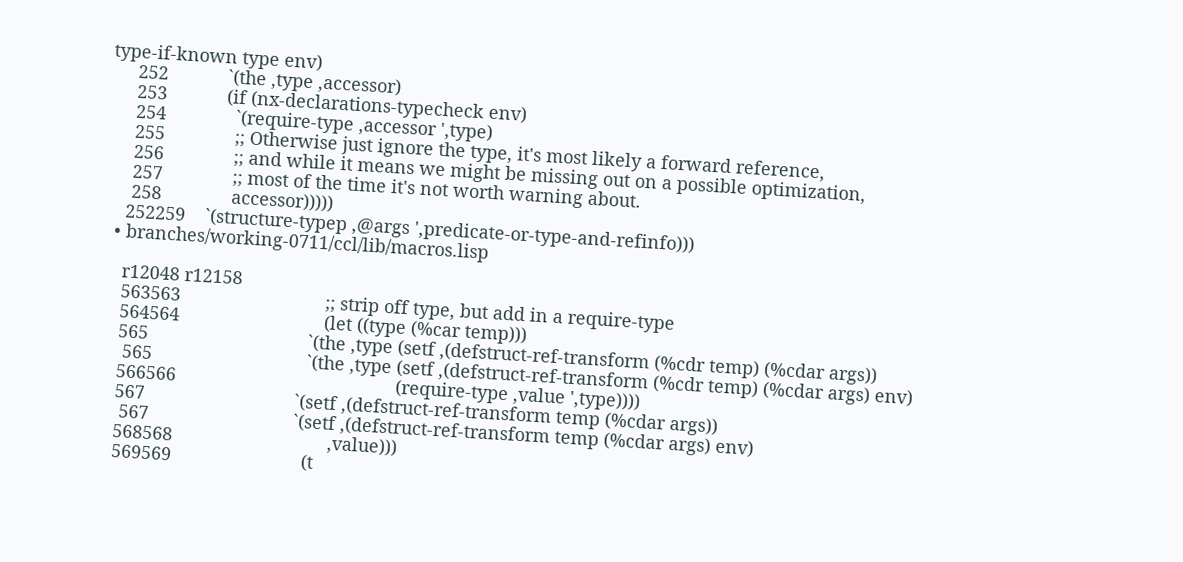type-if-known type env)
     252            `(the ,type ,accessor)
     253            (if (nx-declarations-typecheck env)
     254              `(require-type ,accessor ',type)
     255              ;; Otherwise just ignore the type, it's most likely a forward reference,
     256              ;; and while it means we might be missing out on a possible optimization,
     257              ;; most of the time it's not worth warning about.
     258              accessor)))))
    252259    `(structure-typep ,@args ',predicate-or-type-and-refinfo)))
  • branches/working-0711/ccl/lib/macros.lisp

    r12048 r12158
    563563                             ;; strip off type, but add in a require-type
    564564                             (let ((type (%car temp)))
    565                                `(the ,type (setf ,(defstruct-ref-transform (%cdr temp) (%cdar args))
     565                               `(the ,type (setf ,(defstruct-ref-transform (%cdr temp) (%cdar args) env)
    566566                                            (require-type ,value ',type))))
    567                              `(setf ,(defstruct-ref-transform temp (%cdar args))
     567                             `(setf ,(defstruct-ref-transform temp (%cdar args) env)
    568568                               ,value)))
    569569                          (t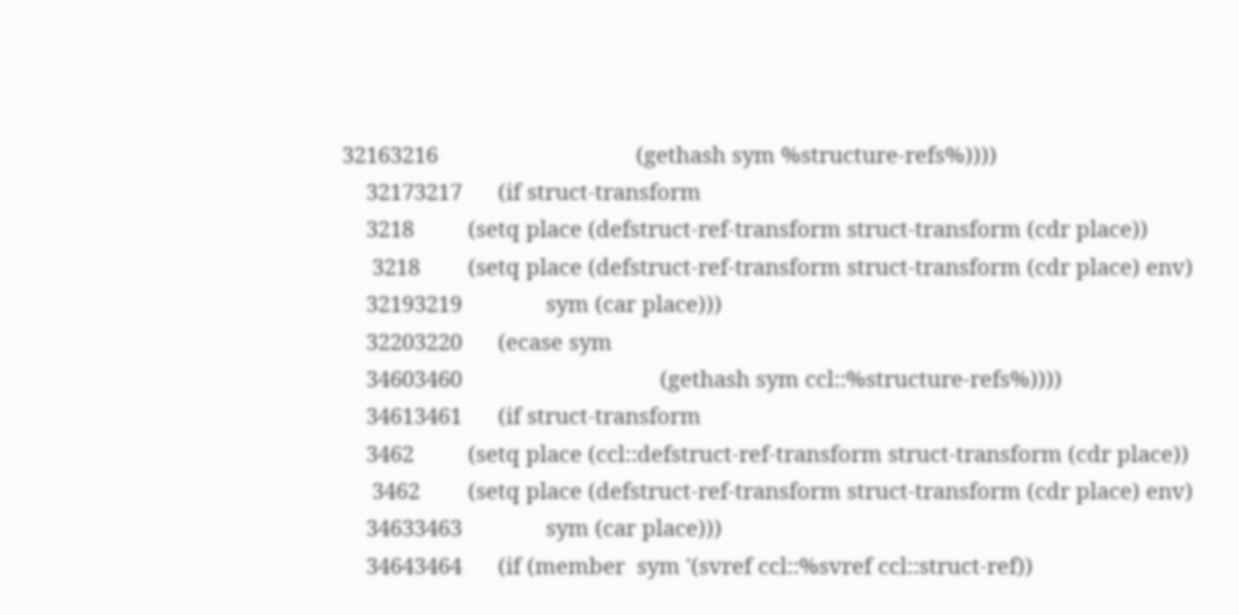32163216                                 (gethash sym %structure-refs%))))
    32173217      (if struct-transform
    3218         (setq place (defstruct-ref-transform struct-transform (cdr place))
     3218        (setq place (defstruct-ref-transform struct-transform (cdr place) env)
    32193219              sym (car place)))
    32203220      (ecase sym
    34603460                                 (gethash sym ccl::%structure-refs%))))
    34613461      (if struct-transform
    3462         (setq place (ccl::defstruct-ref-transform struct-transform (cdr place))
     3462        (setq place (defstruct-ref-transform struct-transform (cdr place) env)
    34633463              sym (car place)))
    34643464      (if (member  sym '(svref ccl::%svref ccl::struct-ref))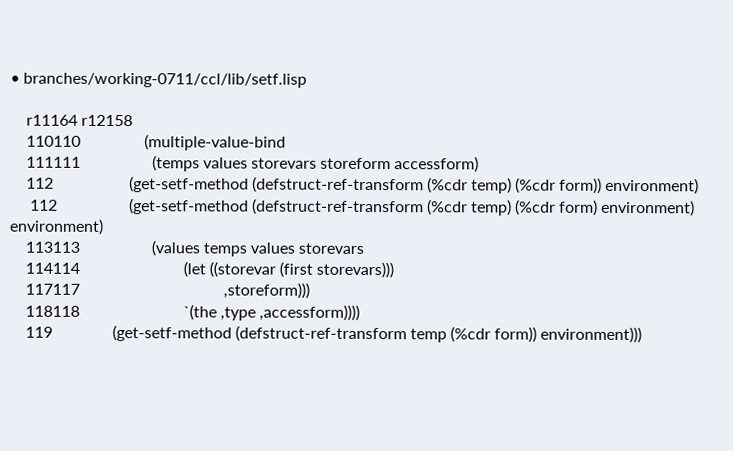• branches/working-0711/ccl/lib/setf.lisp

    r11164 r12158
    110110                (multiple-value-bind
    111111                  (temps values storevars storeform accessform)
    112                   (get-setf-method (defstruct-ref-transform (%cdr temp) (%cdr form)) environment)
     112                  (get-setf-method (defstruct-ref-transform (%cdr temp) (%cdr form) environment) environment)
    113113                  (values temps values storevars
    114114                          (let ((storevar (first storevars)))
    117117                                    ,storeform)))
    118118                          `(the ,type ,accessform))))
    119               (get-setf-method (defstruct-ref-transform temp (%cdr form)) environment)))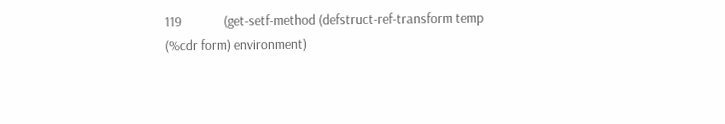119              (get-setf-method (defstruct-ref-transform temp (%cdr form) environment)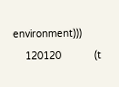environment)))
    120120           (t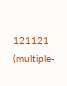121121            (multiple-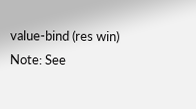value-bind (res win)
Note: See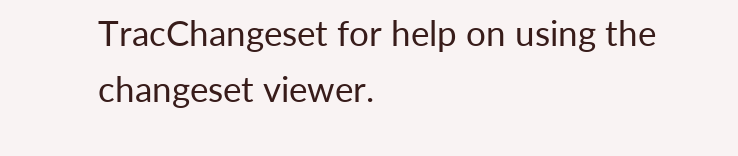TracChangeset for help on using the changeset viewer.